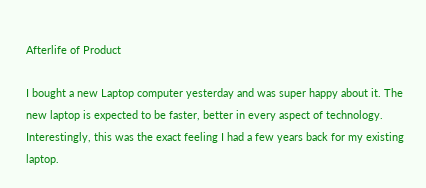Afterlife of Product

I bought a new Laptop computer yesterday and was super happy about it. The new laptop is expected to be faster, better in every aspect of technology. Interestingly, this was the exact feeling I had a few years back for my existing laptop.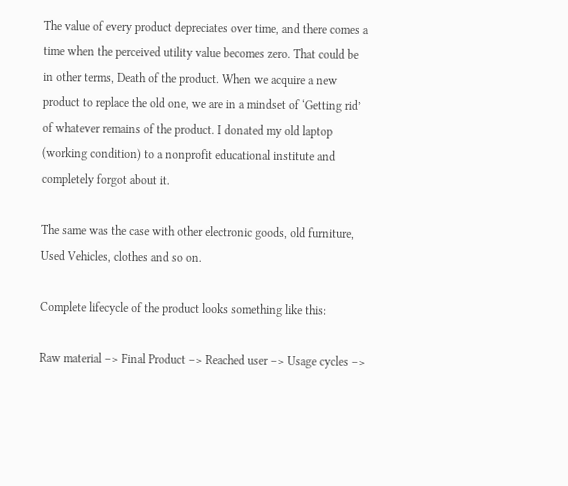The value of every product depreciates over time, and there comes a time when the perceived utility value becomes zero. That could be in other terms, Death of the product. When we acquire a new product to replace the old one, we are in a mindset of ‘Getting rid’ of whatever remains of the product. I donated my old laptop (working condition) to a nonprofit educational institute and completely forgot about it.

The same was the case with other electronic goods, old furniture, Used Vehicles, clothes and so on.

Complete lifecycle of the product looks something like this:

Raw material –> Final Product –> Reached user –> Usage cycles –>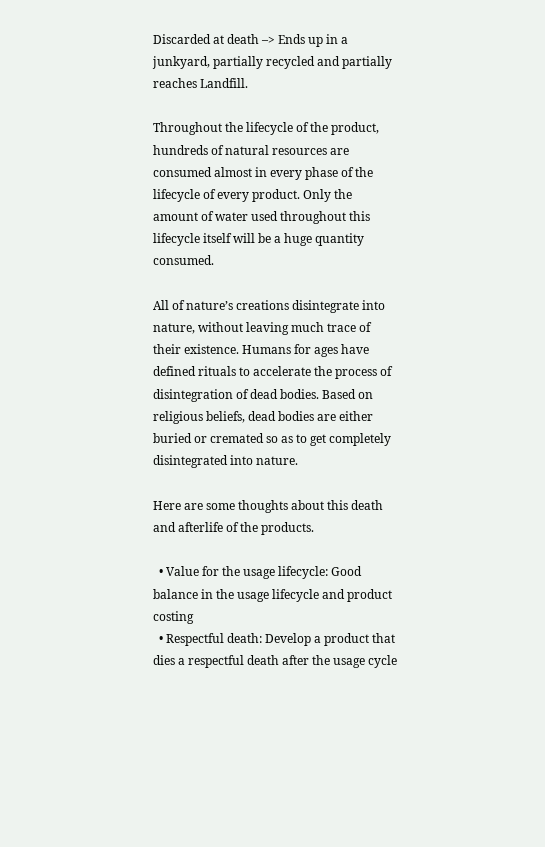Discarded at death –> Ends up in a junkyard, partially recycled and partially reaches Landfill.

Throughout the lifecycle of the product, hundreds of natural resources are consumed almost in every phase of the lifecycle of every product. Only the amount of water used throughout this lifecycle itself will be a huge quantity consumed.

All of nature’s creations disintegrate into nature, without leaving much trace of their existence. Humans for ages have defined rituals to accelerate the process of disintegration of dead bodies. Based on religious beliefs, dead bodies are either buried or cremated so as to get completely disintegrated into nature.

Here are some thoughts about this death and afterlife of the products.

  • Value for the usage lifecycle: Good balance in the usage lifecycle and product costing
  • Respectful death: Develop a product that dies a respectful death after the usage cycle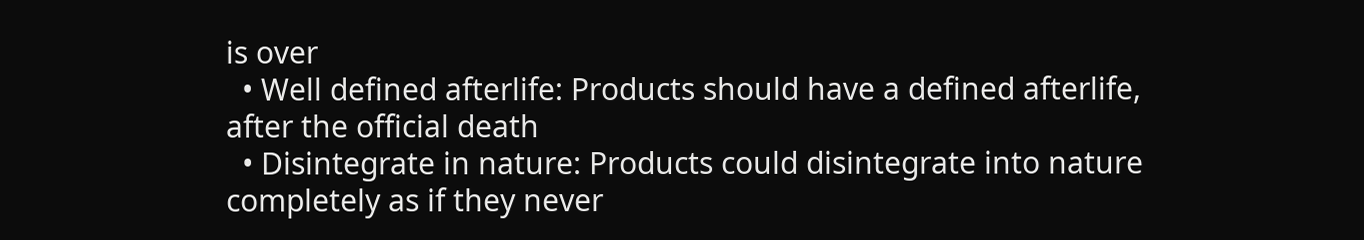is over
  • Well defined afterlife: Products should have a defined afterlife, after the official death
  • Disintegrate in nature: Products could disintegrate into nature completely as if they never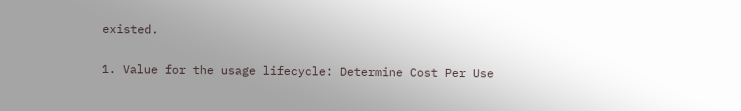existed.

1. Value for the usage lifecycle: Determine Cost Per Use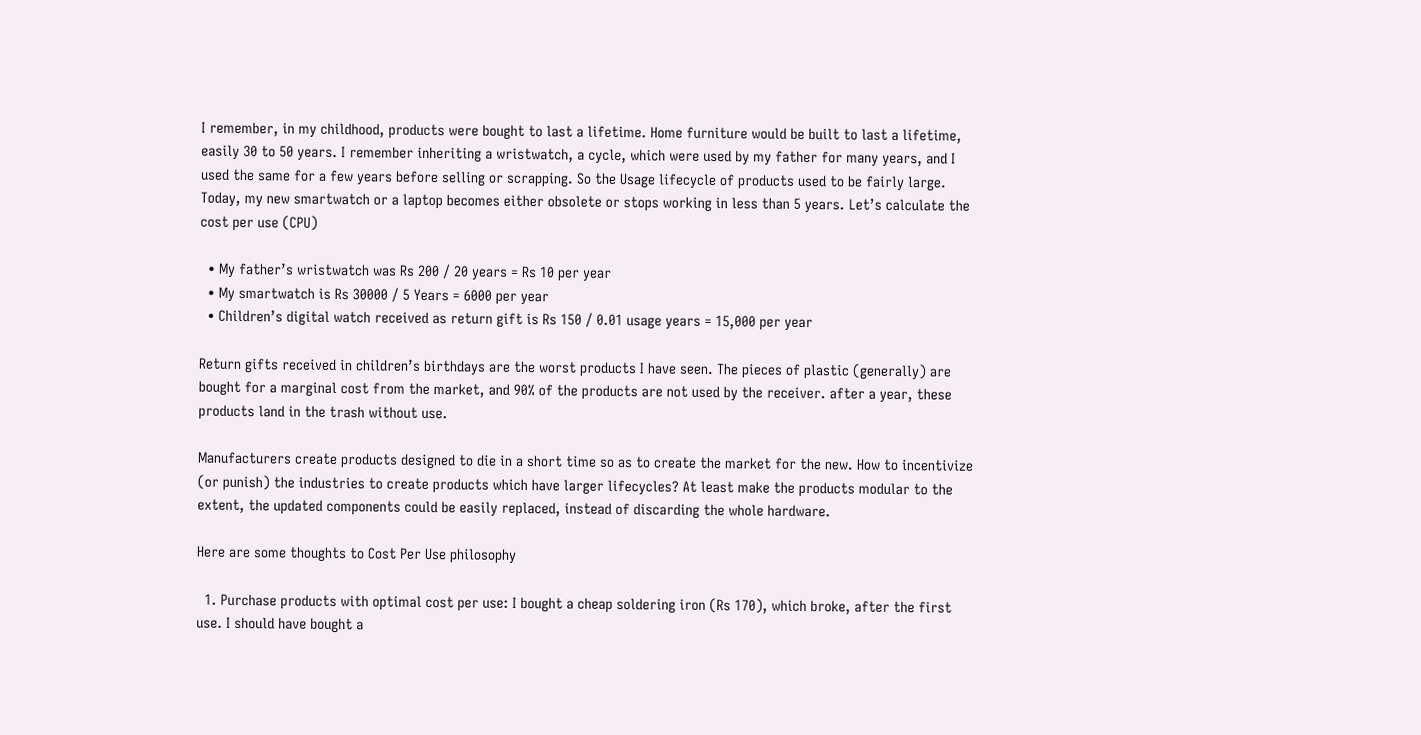I remember, in my childhood, products were bought to last a lifetime. Home furniture would be built to last a lifetime, easily 30 to 50 years. I remember inheriting a wristwatch, a cycle, which were used by my father for many years, and I used the same for a few years before selling or scrapping. So the Usage lifecycle of products used to be fairly large. Today, my new smartwatch or a laptop becomes either obsolete or stops working in less than 5 years. Let’s calculate the cost per use (CPU)

  • My father’s wristwatch was Rs 200 / 20 years = Rs 10 per year
  • My smartwatch is Rs 30000 / 5 Years = 6000 per year
  • Children’s digital watch received as return gift is Rs 150 / 0.01 usage years = 15,000 per year

Return gifts received in children’s birthdays are the worst products I have seen. The pieces of plastic (generally) are bought for a marginal cost from the market, and 90% of the products are not used by the receiver. after a year, these products land in the trash without use.

Manufacturers create products designed to die in a short time so as to create the market for the new. How to incentivize (or punish) the industries to create products which have larger lifecycles? At least make the products modular to the extent, the updated components could be easily replaced, instead of discarding the whole hardware.

Here are some thoughts to Cost Per Use philosophy

  1. Purchase products with optimal cost per use: I bought a cheap soldering iron (Rs 170), which broke, after the first use. I should have bought a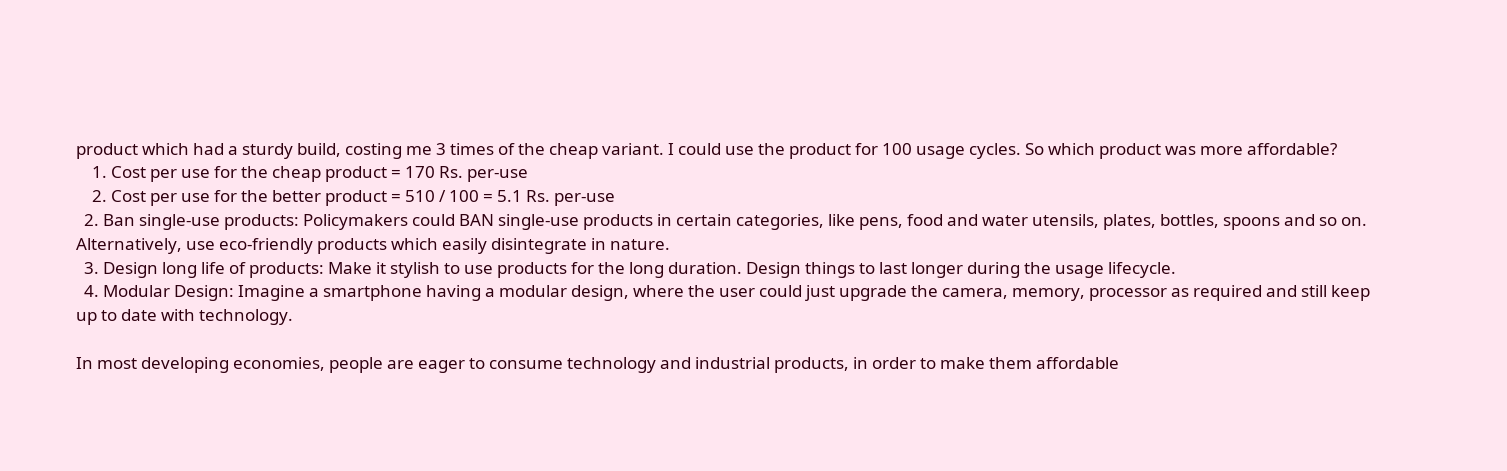product which had a sturdy build, costing me 3 times of the cheap variant. I could use the product for 100 usage cycles. So which product was more affordable?
    1. Cost per use for the cheap product = 170 Rs. per-use
    2. Cost per use for the better product = 510 / 100 = 5.1 Rs. per-use
  2. Ban single-use products: Policymakers could BAN single-use products in certain categories, like pens, food and water utensils, plates, bottles, spoons and so on. Alternatively, use eco-friendly products which easily disintegrate in nature.
  3. Design long life of products: Make it stylish to use products for the long duration. Design things to last longer during the usage lifecycle.
  4. Modular Design: Imagine a smartphone having a modular design, where the user could just upgrade the camera, memory, processor as required and still keep up to date with technology.

In most developing economies, people are eager to consume technology and industrial products, in order to make them affordable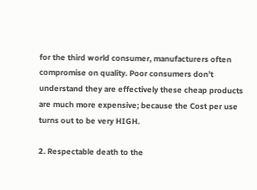for the third world consumer, manufacturers often compromise on quality. Poor consumers don’t understand they are effectively these cheap products are much more expensive; because the Cost per use turns out to be very HIGH.

2. Respectable death to the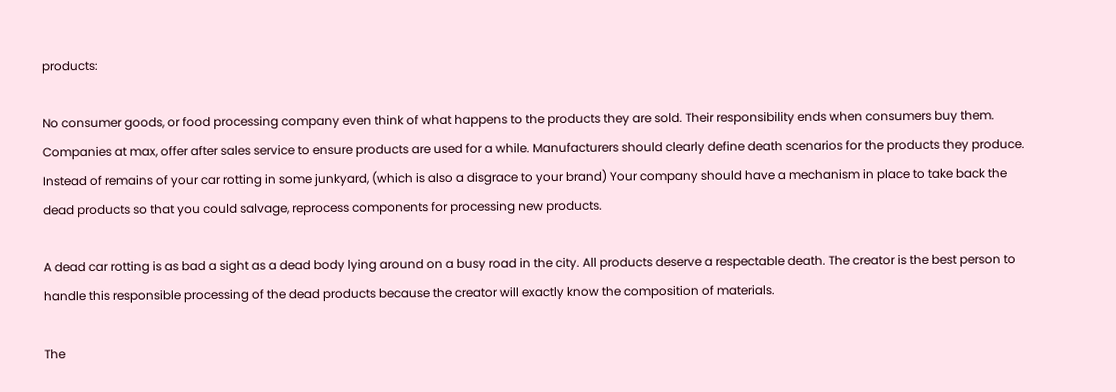products:

No consumer goods, or food processing company even think of what happens to the products they are sold. Their responsibility ends when consumers buy them. Companies at max, offer after sales service to ensure products are used for a while. Manufacturers should clearly define death scenarios for the products they produce. Instead of remains of your car rotting in some junkyard, (which is also a disgrace to your brand) Your company should have a mechanism in place to take back the dead products so that you could salvage, reprocess components for processing new products.

A dead car rotting is as bad a sight as a dead body lying around on a busy road in the city. All products deserve a respectable death. The creator is the best person to handle this responsible processing of the dead products because the creator will exactly know the composition of materials.

The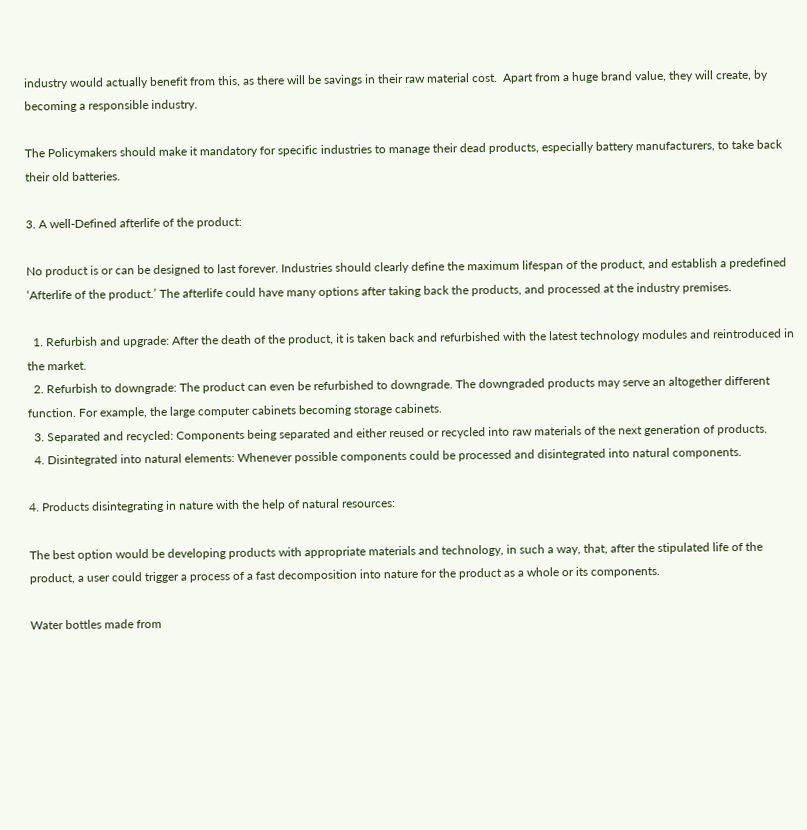industry would actually benefit from this, as there will be savings in their raw material cost.  Apart from a huge brand value, they will create, by becoming a responsible industry.

The Policymakers should make it mandatory for specific industries to manage their dead products, especially battery manufacturers, to take back their old batteries.

3. A well-Defined afterlife of the product:

No product is or can be designed to last forever. Industries should clearly define the maximum lifespan of the product, and establish a predefined ‘Afterlife of the product.’ The afterlife could have many options after taking back the products, and processed at the industry premises.

  1. Refurbish and upgrade: After the death of the product, it is taken back and refurbished with the latest technology modules and reintroduced in the market.
  2. Refurbish to downgrade: The product can even be refurbished to downgrade. The downgraded products may serve an altogether different function. For example, the large computer cabinets becoming storage cabinets.
  3. Separated and recycled: Components being separated and either reused or recycled into raw materials of the next generation of products.
  4. Disintegrated into natural elements: Whenever possible components could be processed and disintegrated into natural components.

4. Products disintegrating in nature with the help of natural resources:

The best option would be developing products with appropriate materials and technology, in such a way, that, after the stipulated life of the product, a user could trigger a process of a fast decomposition into nature for the product as a whole or its components.

Water bottles made from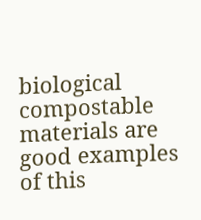biological compostable materials are good examples of this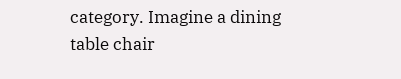category. Imagine a dining table chair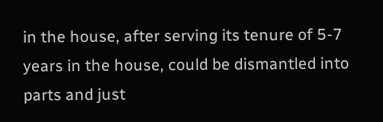in the house, after serving its tenure of 5-7 years in the house, could be dismantled into parts and just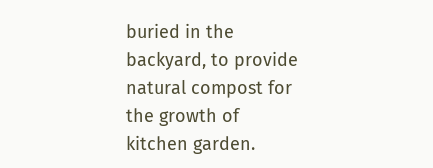buried in the backyard, to provide natural compost for the growth of kitchen garden.